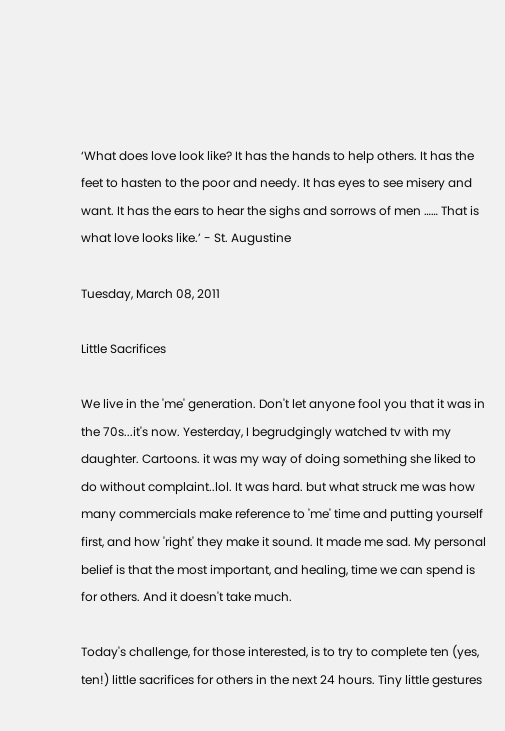‘What does love look like? It has the hands to help others. It has the feet to hasten to the poor and needy. It has eyes to see misery and want. It has the ears to hear the sighs and sorrows of men …… That is what love looks like.’ - St. Augustine

Tuesday, March 08, 2011

Little Sacrifices

We live in the 'me' generation. Don't let anyone fool you that it was in the 70s...it's now. Yesterday, I begrudgingly watched tv with my daughter. Cartoons. it was my way of doing something she liked to do without complaint..lol. It was hard. but what struck me was how many commercials make reference to 'me' time and putting yourself first, and how 'right' they make it sound. It made me sad. My personal belief is that the most important, and healing, time we can spend is for others. And it doesn't take much.

Today's challenge, for those interested, is to try to complete ten (yes, ten!) little sacrifices for others in the next 24 hours. Tiny little gestures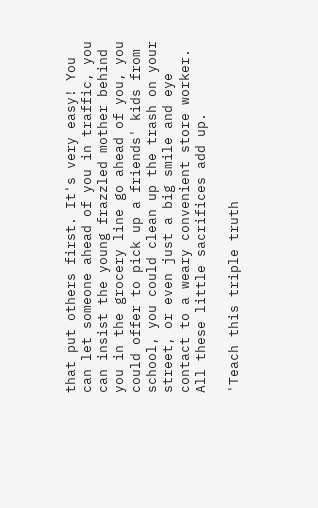that put others first. It's very easy! You can let someone ahead of you in traffic, you can insist the young frazzled mother behind you in the grocery line go ahead of you, you could offer to pick up a friends' kids from school, you could clean up the trash on your street, or even just a big smile and eye contact to a weary convenient store worker. All these little sacrifices add up.

'Teach this triple truth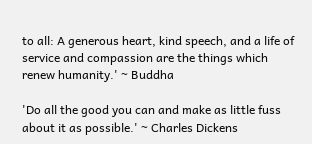to all: A generous heart, kind speech, and a life of service and compassion are the things which renew humanity.' ~ Buddha

'Do all the good you can and make as little fuss about it as possible.' ~ Charles Dickens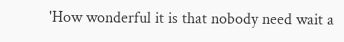'How wonderful it is that nobody need wait a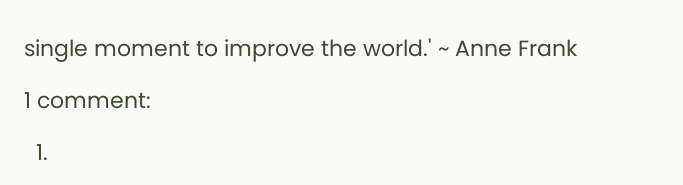single moment to improve the world.' ~ Anne Frank

1 comment:

  1.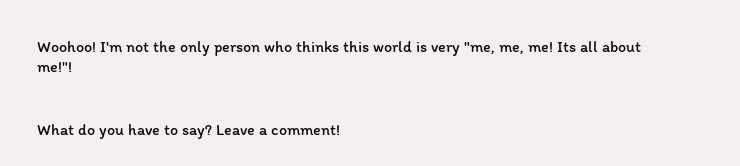Woohoo! I'm not the only person who thinks this world is very "me, me, me! Its all about me!"!


What do you have to say? Leave a comment!